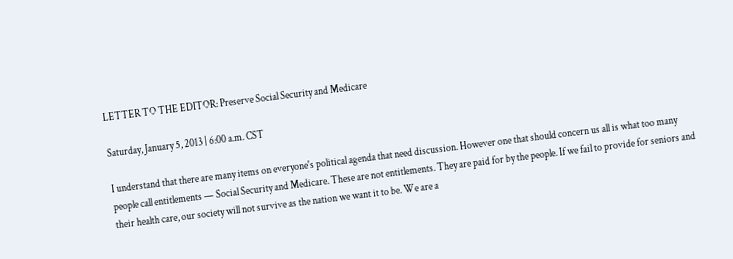LETTER TO THE EDITOR: Preserve Social Security and Medicare

Saturday, January 5, 2013 | 6:00 a.m. CST

I understand that there are many items on everyone's political agenda that need discussion. However one that should concern us all is what too many people call entitlements — Social Security and Medicare. These are not entitlements. They are paid for by the people. If we fail to provide for seniors and their health care, our society will not survive as the nation we want it to be. We are a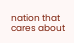nation that cares about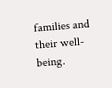families and their well-being.